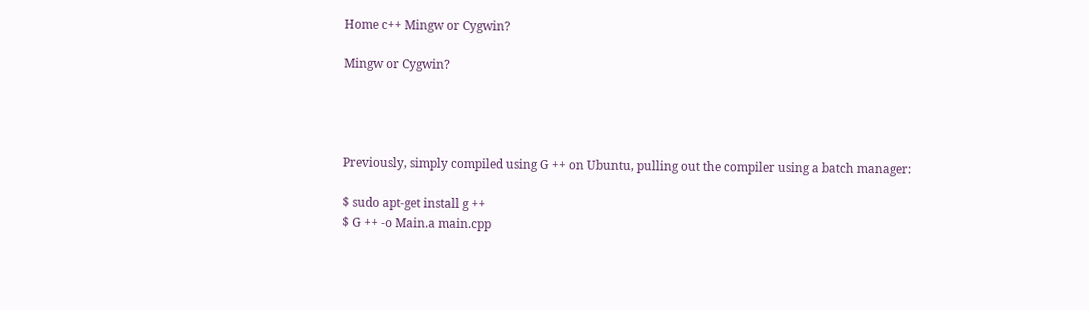Home c++ Mingw or Cygwin?

Mingw or Cygwin?




Previously, simply compiled using G ++ on Ubuntu, pulling out the compiler using a batch manager:

$ sudo apt-get install g ++
$ G ++ -o Main.a main.cpp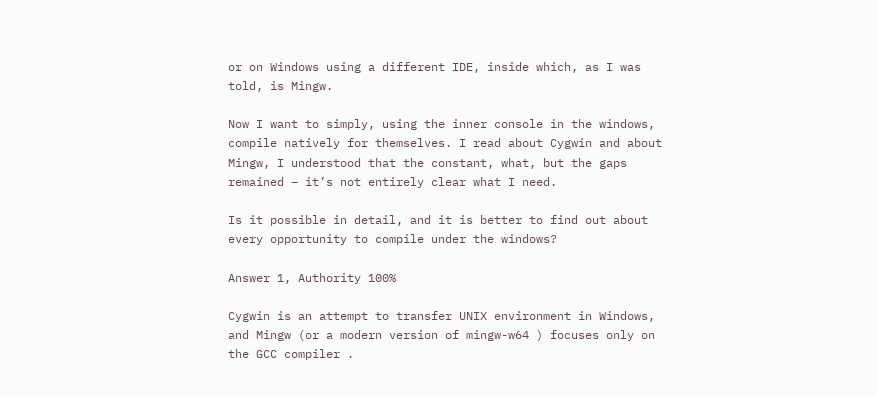or on Windows using a different IDE, inside which, as I was told, is Mingw.

Now I want to simply, using the inner console in the windows, compile natively for themselves. I read about Cygwin and about Mingw, I understood that the constant, what, but the gaps remained – it’s not entirely clear what I need.

Is it possible in detail, and it is better to find out about every opportunity to compile under the windows?

Answer 1, Authority 100%

Cygwin is an attempt to transfer UNIX environment in Windows, and Mingw (or a modern version of mingw-w64 ) focuses only on the GCC compiler .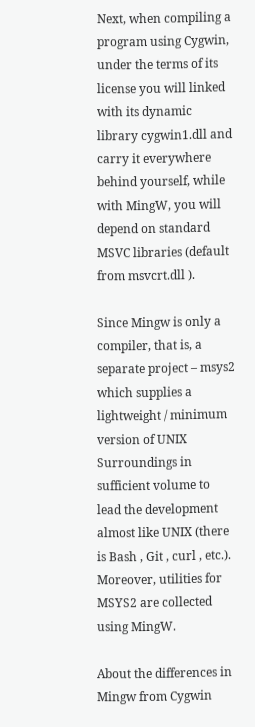Next, when compiling a program using Cygwin, under the terms of its license you will linked with its dynamic library cygwin1.dll and carry it everywhere behind yourself, while with MingW, you will depend on standard MSVC libraries (default from msvcrt.dll ).

Since Mingw is only a compiler, that is, a separate project – msys2 which supplies a lightweight / minimum version of UNIX Surroundings in sufficient volume to lead the development almost like UNIX (there is Bash , Git , curl , etc.). Moreover, utilities for MSYS2 are collected using MingW.

About the differences in Mingw from Cygwin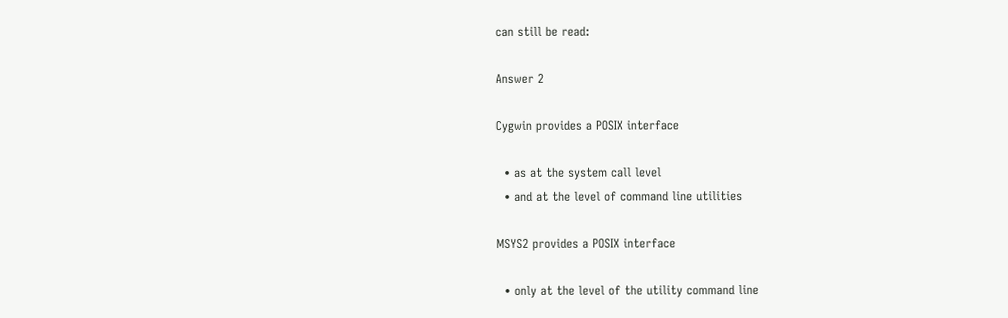can still be read:

Answer 2

Cygwin provides a POSIX interface

  • as at the system call level
  • and at the level of command line utilities

MSYS2 provides a POSIX interface

  • only at the level of the utility command line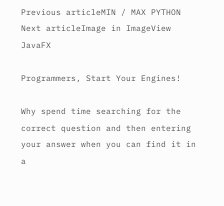Previous articleMIN / MAX PYTHON
Next articleImage in ImageView JavaFX

Programmers, Start Your Engines!

Why spend time searching for the correct question and then entering your answer when you can find it in a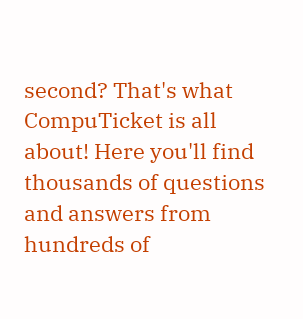second? That's what CompuTicket is all about! Here you'll find thousands of questions and answers from hundreds of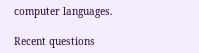computer languages.

Recent questions